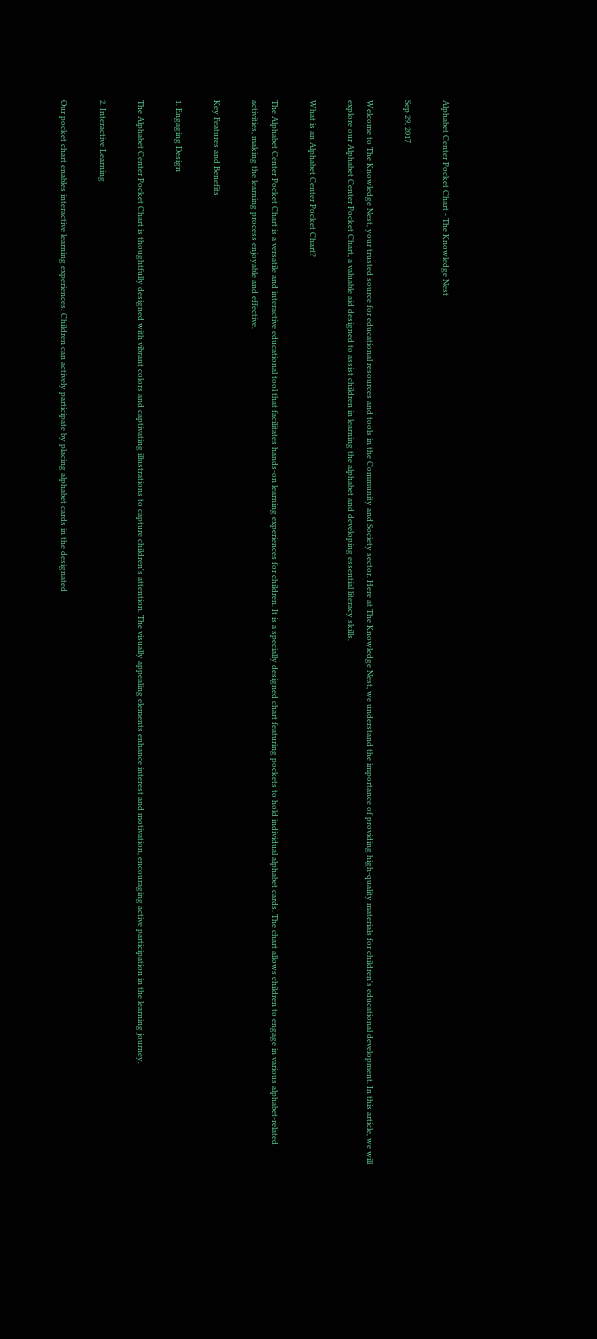Alphabet Center Pocket Chart - The Knowledge Nest

Sep 29, 2017

Welcome to The Knowledge Nest, your trusted source for educational resources and tools in the Community and Society sector. Here at The Knowledge Nest, we understand the importance of providing high-quality materials for children's educational development. In this article, we will explore our Alphabet Center Pocket Chart, a valuable aid designed to assist children in learning the alphabet and developing essential literacy skills.

What is an Alphabet Center Pocket Chart?

The Alphabet Center Pocket Chart is a versatile and interactive educational tool that facilitates hands-on learning experiences for children. It is a specially designed chart featuring pockets to hold individual alphabet cards. The chart allows children to engage in various alphabet-related activities, making the learning process enjoyable and effective.

Key Features and Benefits

1. Engaging Design

The Alphabet Center Pocket Chart is thoughtfully designed with vibrant colors and captivating illustrations to capture children's attention. The visually appealing elements enhance interest and motivation, encouraging active participation in the learning journey.

2. Interactive Learning

Our pocket chart enables interactive learning experiences. Children can actively participate by placing alphabet cards in the designated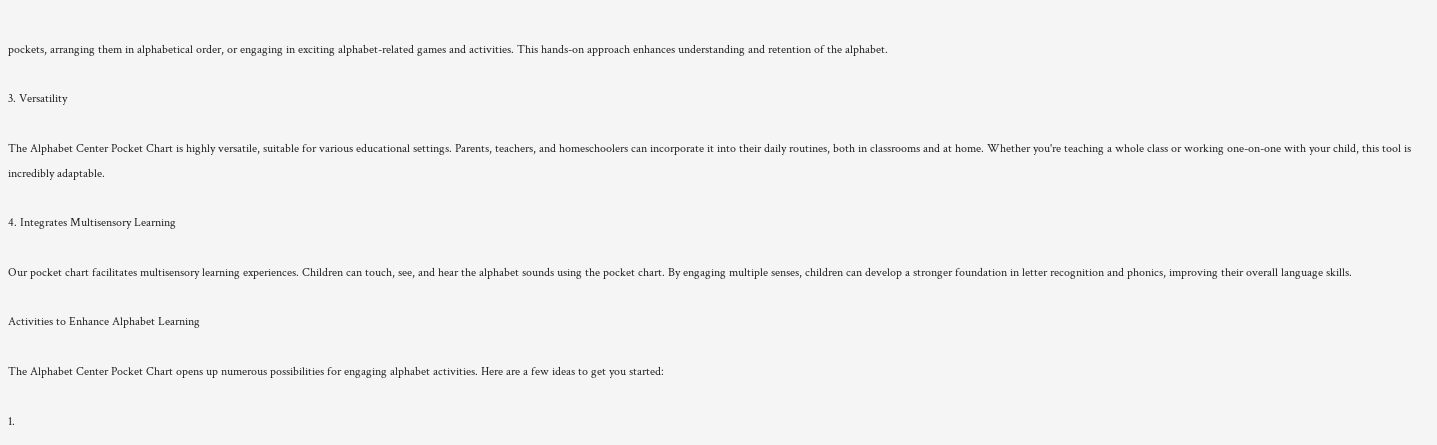pockets, arranging them in alphabetical order, or engaging in exciting alphabet-related games and activities. This hands-on approach enhances understanding and retention of the alphabet.

3. Versatility

The Alphabet Center Pocket Chart is highly versatile, suitable for various educational settings. Parents, teachers, and homeschoolers can incorporate it into their daily routines, both in classrooms and at home. Whether you're teaching a whole class or working one-on-one with your child, this tool is incredibly adaptable.

4. Integrates Multisensory Learning

Our pocket chart facilitates multisensory learning experiences. Children can touch, see, and hear the alphabet sounds using the pocket chart. By engaging multiple senses, children can develop a stronger foundation in letter recognition and phonics, improving their overall language skills.

Activities to Enhance Alphabet Learning

The Alphabet Center Pocket Chart opens up numerous possibilities for engaging alphabet activities. Here are a few ideas to get you started:

1.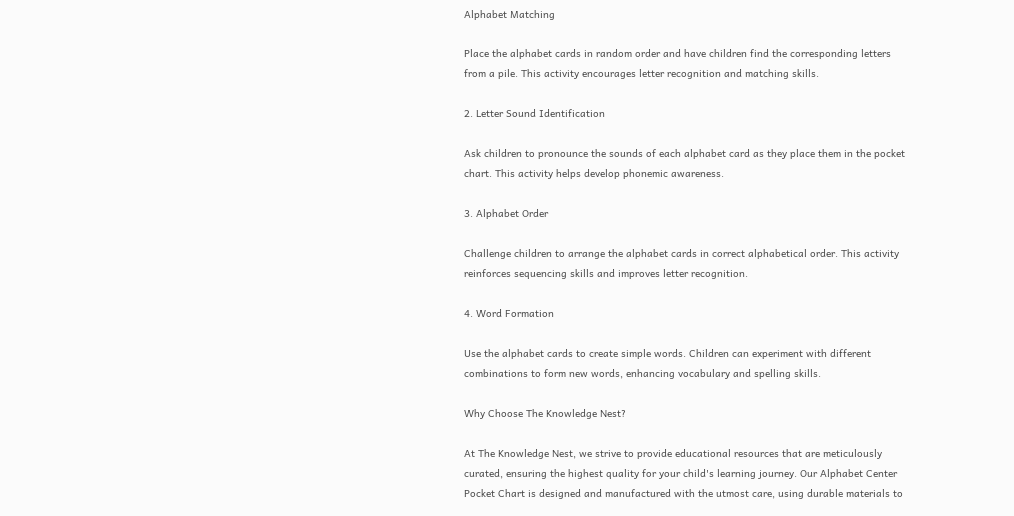Alphabet Matching

Place the alphabet cards in random order and have children find the corresponding letters from a pile. This activity encourages letter recognition and matching skills.

2. Letter Sound Identification

Ask children to pronounce the sounds of each alphabet card as they place them in the pocket chart. This activity helps develop phonemic awareness.

3. Alphabet Order

Challenge children to arrange the alphabet cards in correct alphabetical order. This activity reinforces sequencing skills and improves letter recognition.

4. Word Formation

Use the alphabet cards to create simple words. Children can experiment with different combinations to form new words, enhancing vocabulary and spelling skills.

Why Choose The Knowledge Nest?

At The Knowledge Nest, we strive to provide educational resources that are meticulously curated, ensuring the highest quality for your child's learning journey. Our Alphabet Center Pocket Chart is designed and manufactured with the utmost care, using durable materials to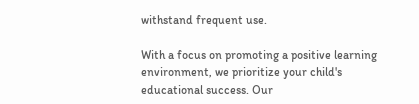withstand frequent use.

With a focus on promoting a positive learning environment, we prioritize your child's educational success. Our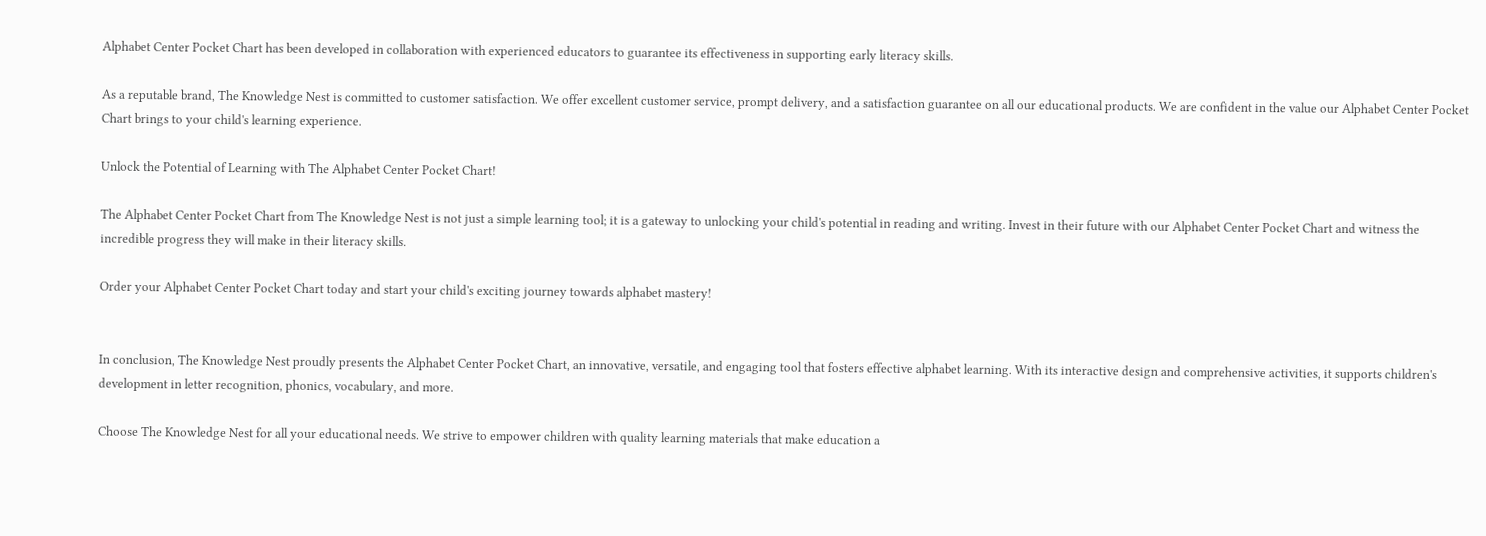Alphabet Center Pocket Chart has been developed in collaboration with experienced educators to guarantee its effectiveness in supporting early literacy skills.

As a reputable brand, The Knowledge Nest is committed to customer satisfaction. We offer excellent customer service, prompt delivery, and a satisfaction guarantee on all our educational products. We are confident in the value our Alphabet Center Pocket Chart brings to your child's learning experience.

Unlock the Potential of Learning with The Alphabet Center Pocket Chart!

The Alphabet Center Pocket Chart from The Knowledge Nest is not just a simple learning tool; it is a gateway to unlocking your child's potential in reading and writing. Invest in their future with our Alphabet Center Pocket Chart and witness the incredible progress they will make in their literacy skills.

Order your Alphabet Center Pocket Chart today and start your child's exciting journey towards alphabet mastery!


In conclusion, The Knowledge Nest proudly presents the Alphabet Center Pocket Chart, an innovative, versatile, and engaging tool that fosters effective alphabet learning. With its interactive design and comprehensive activities, it supports children's development in letter recognition, phonics, vocabulary, and more.

Choose The Knowledge Nest for all your educational needs. We strive to empower children with quality learning materials that make education a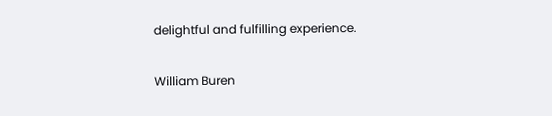delightful and fulfilling experience.

William Buren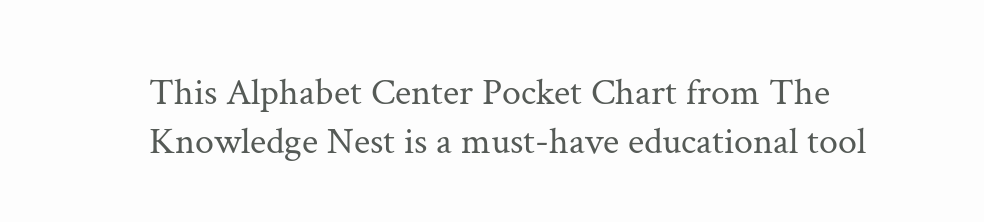This Alphabet Center Pocket Chart from The Knowledge Nest is a must-have educational tool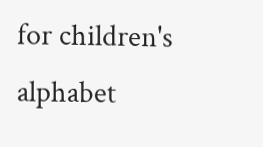for children's alphabet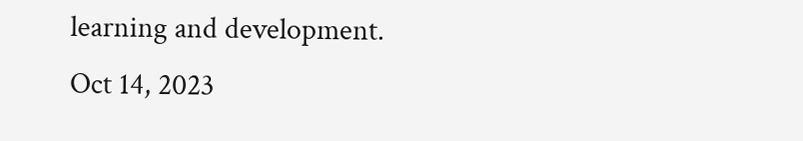learning and development.
Oct 14, 2023